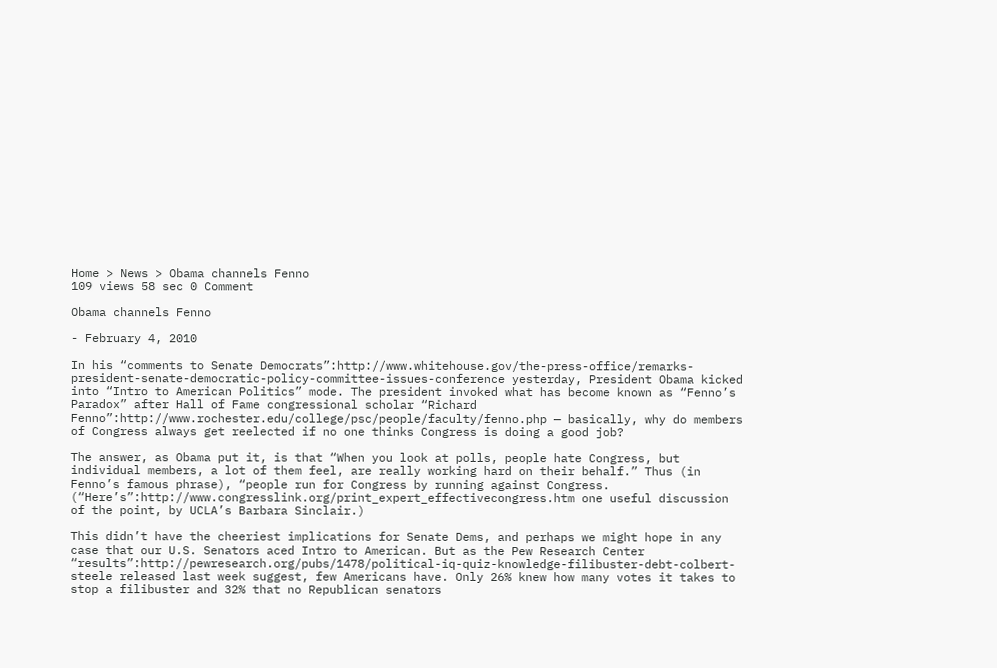Home > News > Obama channels Fenno
109 views 58 sec 0 Comment

Obama channels Fenno

- February 4, 2010

In his “comments to Senate Democrats”:http://www.whitehouse.gov/the-press-office/remarks-president-senate-democratic-policy-committee-issues-conference yesterday, President Obama kicked into “Intro to American Politics” mode. The president invoked what has become known as “Fenno’s Paradox” after Hall of Fame congressional scholar “Richard Fenno”:http://www.rochester.edu/college/psc/people/faculty/fenno.php — basically, why do members of Congress always get reelected if no one thinks Congress is doing a good job?

The answer, as Obama put it, is that “When you look at polls, people hate Congress, but individual members, a lot of them feel, are really working hard on their behalf.” Thus (in Fenno’s famous phrase), “people run for Congress by running against Congress. (“Here’s”:http://www.congresslink.org/print_expert_effectivecongress.htm one useful discussion of the point, by UCLA’s Barbara Sinclair.)

This didn’t have the cheeriest implications for Senate Dems, and perhaps we might hope in any case that our U.S. Senators aced Intro to American. But as the Pew Research Center “results”:http://pewresearch.org/pubs/1478/political-iq-quiz-knowledge-filibuster-debt-colbert-steele released last week suggest, few Americans have. Only 26% knew how many votes it takes to stop a filibuster and 32% that no Republican senators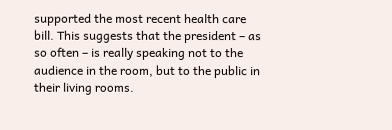supported the most recent health care bill. This suggests that the president – as so often – is really speaking not to the audience in the room, but to the public in their living rooms.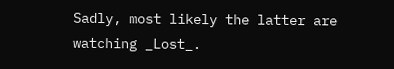Sadly, most likely the latter are watching _Lost_.